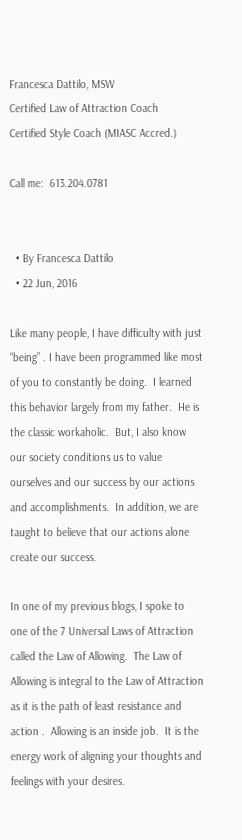Francesca Dattilo, MSW
Certified Law of Attraction Coach
Certified Style Coach (MIASC Accred.)

Call me:  613.204.0781


  • By Francesca Dattilo
  • 22 Jun, 2016

Like many people, I have difficulty with just “being” . I have been programmed like most of you to constantly be doing.  I learned this behavior largely from my father.  He is the classic workaholic.  But, I also know our society conditions us to value ourselves and our success by our actions and accomplishments.  In addition, we are taught to believe that our actions alone create our success.

In one of my previous blogs, I spoke to one of the 7 Universal Laws of Attraction called the Law of Allowing.  The Law of Allowing is integral to the Law of Attraction as it is the path of least resistance and action .  Allowing is an inside job.  It is the energy work of aligning your thoughts and feelings with your desires.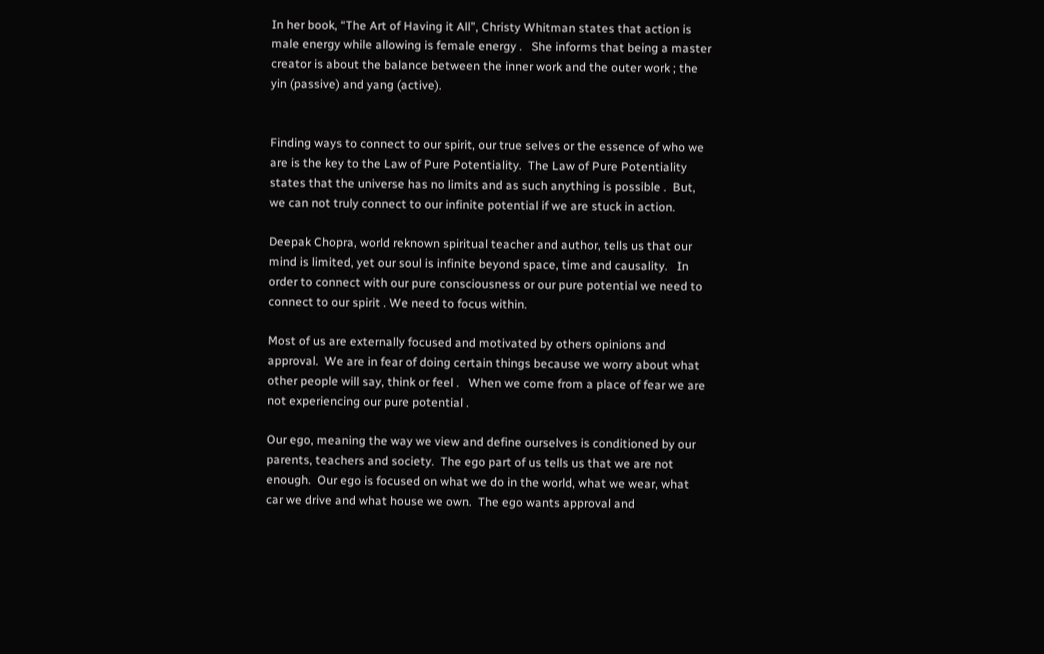In her book, “The Art of Having it All”, Christy Whitman states that action is male energy while allowing is female energy .   She informs that being a master creator is about the balance between the inner work and the outer work ; the yin (passive) and yang (active).


Finding ways to connect to our spirit, our true selves or the essence of who we are is the key to the Law of Pure Potentiality.  The Law of Pure Potentiality states that the universe has no limits and as such anything is possible .  But, we can not truly connect to our infinite potential if we are stuck in action.

Deepak Chopra, world reknown spiritual teacher and author, tells us that our mind is limited, yet our soul is infinite beyond space, time and causality.   In order to connect with our pure consciousness or our pure potential we need to connect to our spirit . We need to focus within.

Most of us are externally focused and motivated by others opinions and approval.  We are in fear of doing certain things because we worry about what other people will say, think or feel .   When we come from a place of fear we are not experiencing our pure potential .

Our ego, meaning the way we view and define ourselves is conditioned by our parents, teachers and society.  The ego part of us tells us that we are not enough.  Our ego is focused on what we do in the world, what we wear, what car we drive and what house we own.  The ego wants approval and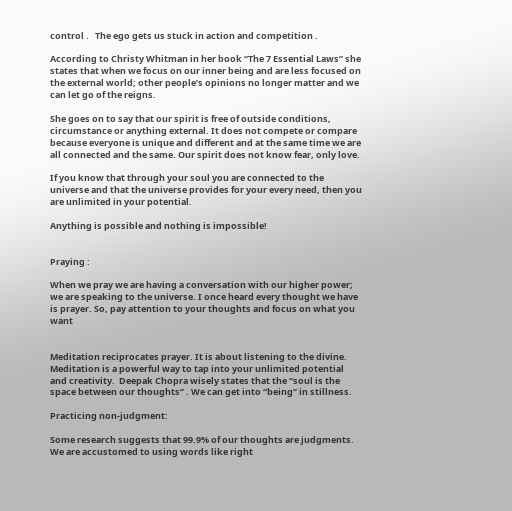control .   The ego gets us stuck in action and competition .

According to Christy Whitman in her book “The 7 Essential Laws” she states that when we focus on our inner being and are less focused on the external world; other people’s opinions no longer matter and we can let go of the reigns.

She goes on to say that our spirit is free of outside conditions, circumstance or anything external. It does not compete or compare because everyone is unique and different and at the same time we are all connected and the same. Our spirit does not know fear, only love.

If you know that through your soul you are connected to the universe and that the universe provides for your every need, then you are unlimited in your potential.

Anything is possible and nothing is impossible!


Praying :

When we pray we are having a conversation with our higher power; we are speaking to the universe. I once heard every thought we have is prayer. So, pay attention to your thoughts and focus on what you want


Meditation reciprocates prayer. It is about listening to the divine.  Meditation is a powerful way to tap into your unlimited potential and creativity.  Deepak Chopra wisely states that the “soul is the space between our thoughts” . We can get into “being” in stillness.

Practicing non-judgment:

Some research suggests that 99.9% of our thoughts are judgments.  We are accustomed to using words like right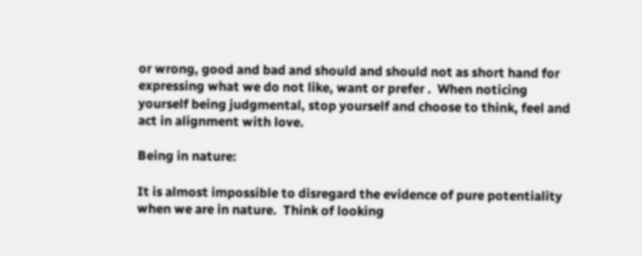or wrong, good and bad and should and should not as short hand for expressing what we do not like, want or prefer .  When noticing yourself being judgmental, stop yourself and choose to think, feel and act in alignment with love.

Being in nature:

It is almost impossible to disregard the evidence of pure potentiality when we are in nature.  Think of looking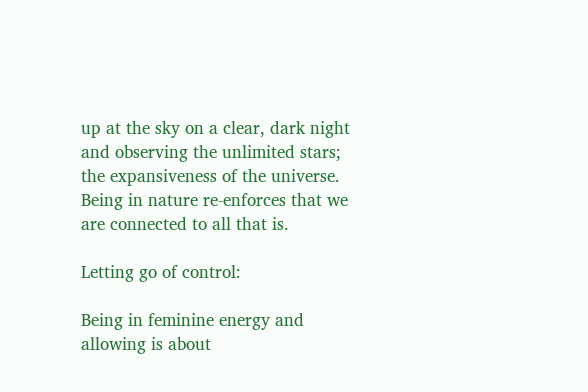up at the sky on a clear, dark night and observing the unlimited stars; the expansiveness of the universe.   Being in nature re-enforces that we are connected to all that is.

Letting go of control:

Being in feminine energy and allowing is about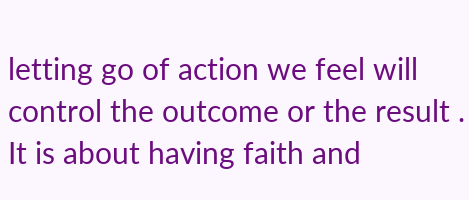letting go of action we feel will control the outcome or the result .  It is about having faith and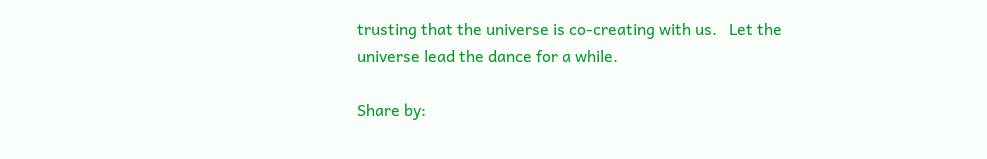trusting that the universe is co-creating with us.   Let the universe lead the dance for a while.

Share by: